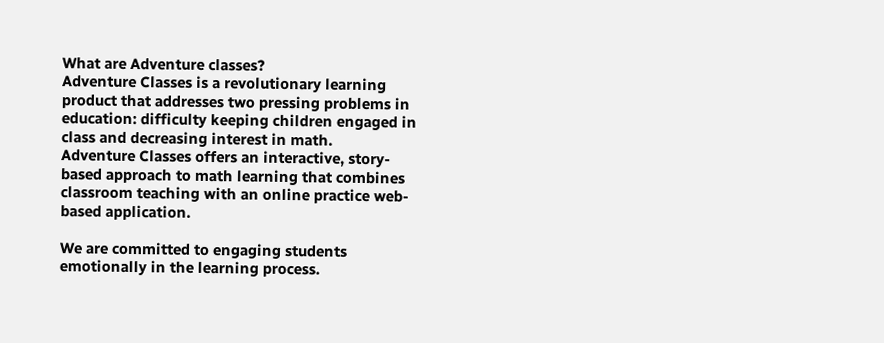What are Adventure classes?
Adventure Classes is a revolutionary learning product that addresses two pressing problems in education: difficulty keeping children engaged in class and decreasing interest in math.
Adventure Classes offers an interactive, story-based approach to math learning that combines classroom teaching with an online practice web-based application.

We are committed to engaging students emotionally in the learning process.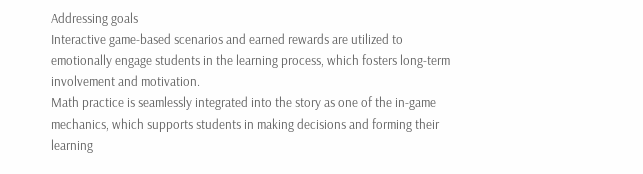Addressing goals
Interactive game-based scenarios and earned rewards are utilized to emotionally engage students in the learning process, which fosters long-term involvement and motivation.
Math practice is seamlessly integrated into the story as one of the in-game mechanics, which supports students in making decisions and forming their learning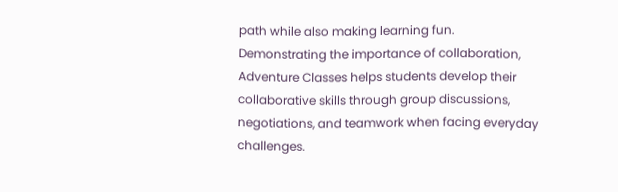path while also making learning fun.
Demonstrating the importance of collaboration, Adventure Classes helps students develop their collaborative skills through group discussions, negotiations, and teamwork when facing everyday challenges.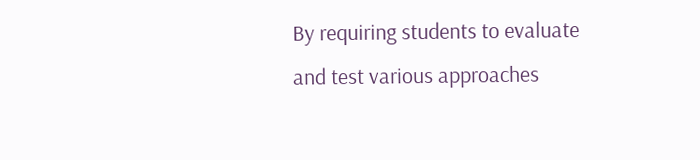By requiring students to evaluate and test various approaches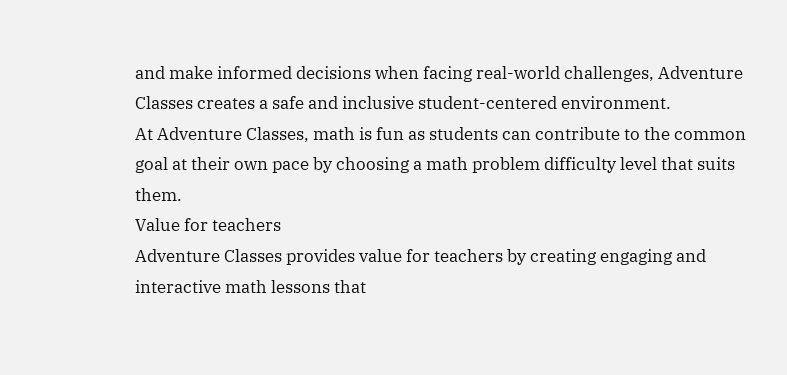and make informed decisions when facing real-world challenges, Adventure Classes creates a safe and inclusive student-centered environment.
At Adventure Classes, math is fun as students can contribute to the common goal at their own pace by choosing a math problem difficulty level that suits them.
Value for teachers
Adventure Classes provides value for teachers by creating engaging and interactive math lessons that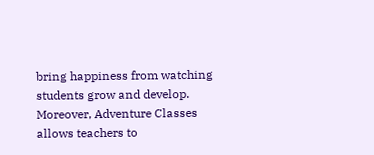bring happiness from watching students grow and develop. Moreover, Adventure Classes allows teachers to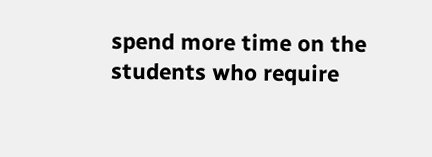spend more time on the students who require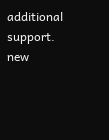additional support.
new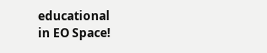educational
in EO Space!